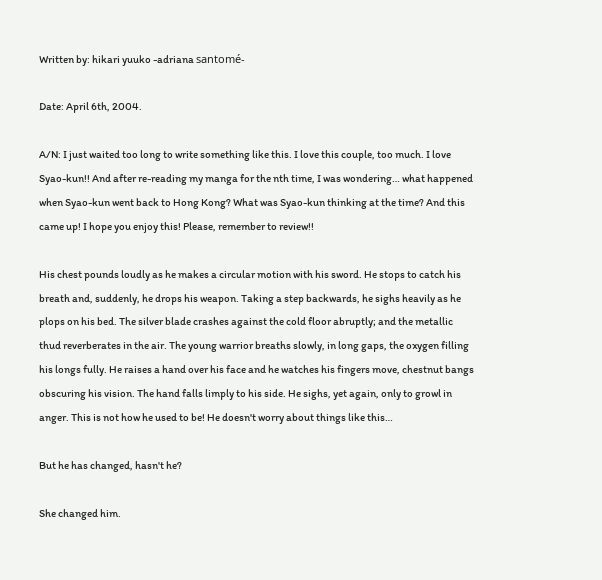Written by: hikari yuuko -adriana santomé-

Date: April 6th, 2004.

A/N: I just waited too long to write something like this. I love this couple, too much. I love Syao-kun!! And after re-reading my manga for the nth time, I was wondering… what happened when Syao-kun went back to Hong Kong? What was Syao-kun thinking at the time? And this came up! I hope you enjoy this! Please, remember to review!!

His chest pounds loudly as he makes a circular motion with his sword. He stops to catch his breath and, suddenly, he drops his weapon. Taking a step backwards, he sighs heavily as he plops on his bed. The silver blade crashes against the cold floor abruptly; and the metallic thud reverberates in the air. The young warrior breaths slowly, in long gaps, the oxygen filling his longs fully. He raises a hand over his face and he watches his fingers move, chestnut bangs obscuring his vision. The hand falls limply to his side. He sighs, yet again, only to growl in anger. This is not how he used to be! He doesn't worry about things like this…

But he has changed, hasn't he?

She changed him.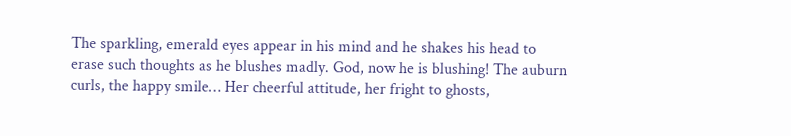The sparkling, emerald eyes appear in his mind and he shakes his head to erase such thoughts as he blushes madly. God, now he is blushing! The auburn curls, the happy smile… Her cheerful attitude, her fright to ghosts,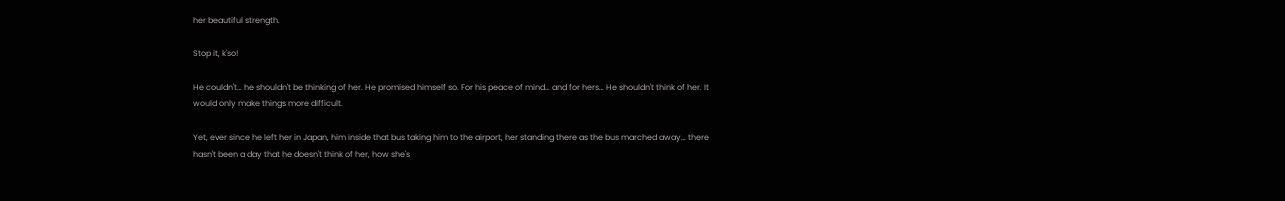her beautiful strength.

Stop it, k'so!

He couldn't… he shouldn't be thinking of her. He promised himself so. For his peace of mind… and for hers… He shouldn't think of her. It would only make things more difficult.

Yet, ever since he left her in Japan, him inside that bus taking him to the airport, her standing there as the bus marched away… there hasn't been a day that he doesn't think of her, how she's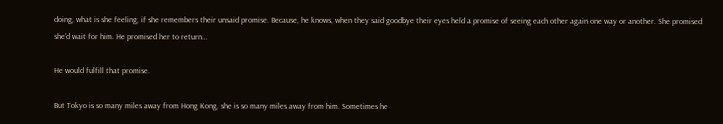doing, what is she feeling, if she remembers their unsaid promise. Because, he knows, when they said goodbye their eyes held a promise of seeing each other again one way or another. She promised she'd wait for him. He promised her to return…

He would fulfill that promise.

But Tokyo is so many miles away from Hong Kong, she is so many miles away from him. Sometimes he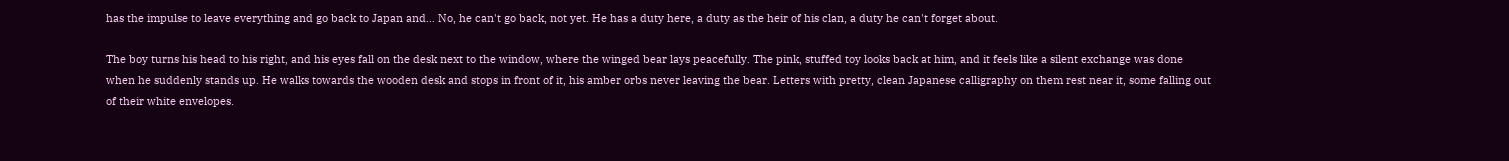has the impulse to leave everything and go back to Japan and… No, he can't go back, not yet. He has a duty here, a duty as the heir of his clan, a duty he can't forget about.

The boy turns his head to his right, and his eyes fall on the desk next to the window, where the winged bear lays peacefully. The pink, stuffed toy looks back at him, and it feels like a silent exchange was done when he suddenly stands up. He walks towards the wooden desk and stops in front of it, his amber orbs never leaving the bear. Letters with pretty, clean Japanese calligraphy on them rest near it, some falling out of their white envelopes.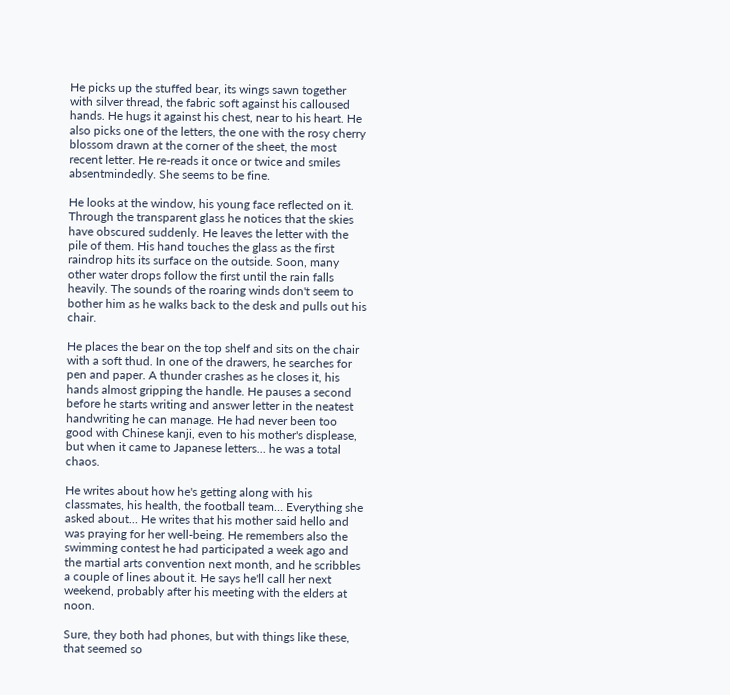He picks up the stuffed bear, its wings sawn together with silver thread, the fabric soft against his calloused hands. He hugs it against his chest, near to his heart. He also picks one of the letters, the one with the rosy cherry blossom drawn at the corner of the sheet, the most recent letter. He re-reads it once or twice and smiles absentmindedly. She seems to be fine.

He looks at the window, his young face reflected on it. Through the transparent glass he notices that the skies have obscured suddenly. He leaves the letter with the pile of them. His hand touches the glass as the first raindrop hits its surface on the outside. Soon, many other water drops follow the first until the rain falls heavily. The sounds of the roaring winds don't seem to bother him as he walks back to the desk and pulls out his chair.

He places the bear on the top shelf and sits on the chair with a soft thud. In one of the drawers, he searches for pen and paper. A thunder crashes as he closes it, his hands almost gripping the handle. He pauses a second before he starts writing and answer letter in the neatest handwriting he can manage. He had never been too good with Chinese kanji, even to his mother's displease, but when it came to Japanese letters… he was a total chaos.

He writes about how he's getting along with his classmates, his health, the football team… Everything she asked about… He writes that his mother said hello and was praying for her well-being. He remembers also the swimming contest he had participated a week ago and the martial arts convention next month, and he scribbles a couple of lines about it. He says he'll call her next weekend, probably after his meeting with the elders at noon.

Sure, they both had phones, but with things like these, that seemed so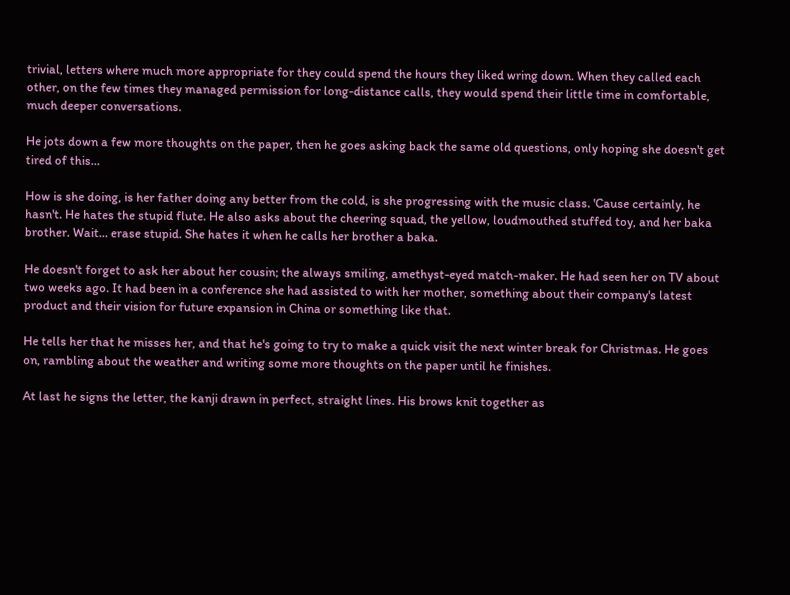trivial, letters where much more appropriate for they could spend the hours they liked wring down. When they called each other, on the few times they managed permission for long-distance calls, they would spend their little time in comfortable, much deeper conversations.

He jots down a few more thoughts on the paper, then he goes asking back the same old questions, only hoping she doesn't get tired of this…

How is she doing, is her father doing any better from the cold, is she progressing with the music class. 'Cause certainly, he hasn't. He hates the stupid flute. He also asks about the cheering squad, the yellow, loudmouthed stuffed toy, and her baka brother. Wait… erase stupid. She hates it when he calls her brother a baka.

He doesn't forget to ask her about her cousin; the always smiling, amethyst-eyed match-maker. He had seen her on TV about two weeks ago. It had been in a conference she had assisted to with her mother, something about their company's latest product and their vision for future expansion in China or something like that.

He tells her that he misses her, and that he's going to try to make a quick visit the next winter break for Christmas. He goes on, rambling about the weather and writing some more thoughts on the paper until he finishes.

At last he signs the letter, the kanji drawn in perfect, straight lines. His brows knit together as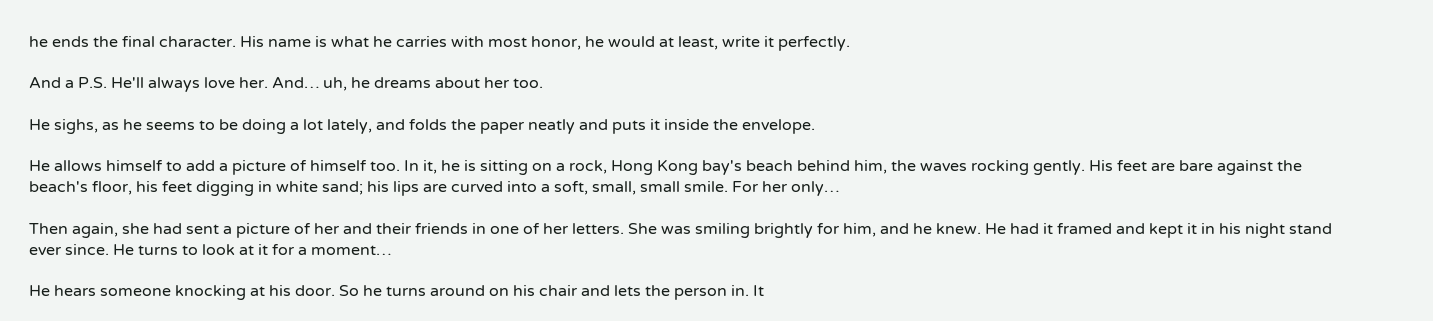he ends the final character. His name is what he carries with most honor, he would at least, write it perfectly.

And a P.S. He'll always love her. And… uh, he dreams about her too.

He sighs, as he seems to be doing a lot lately, and folds the paper neatly and puts it inside the envelope.

He allows himself to add a picture of himself too. In it, he is sitting on a rock, Hong Kong bay's beach behind him, the waves rocking gently. His feet are bare against the beach's floor, his feet digging in white sand; his lips are curved into a soft, small, small smile. For her only…

Then again, she had sent a picture of her and their friends in one of her letters. She was smiling brightly for him, and he knew. He had it framed and kept it in his night stand ever since. He turns to look at it for a moment…

He hears someone knocking at his door. So he turns around on his chair and lets the person in. It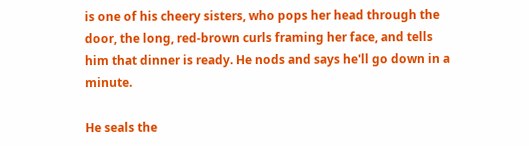is one of his cheery sisters, who pops her head through the door, the long, red-brown curls framing her face, and tells him that dinner is ready. He nods and says he'll go down in a minute.

He seals the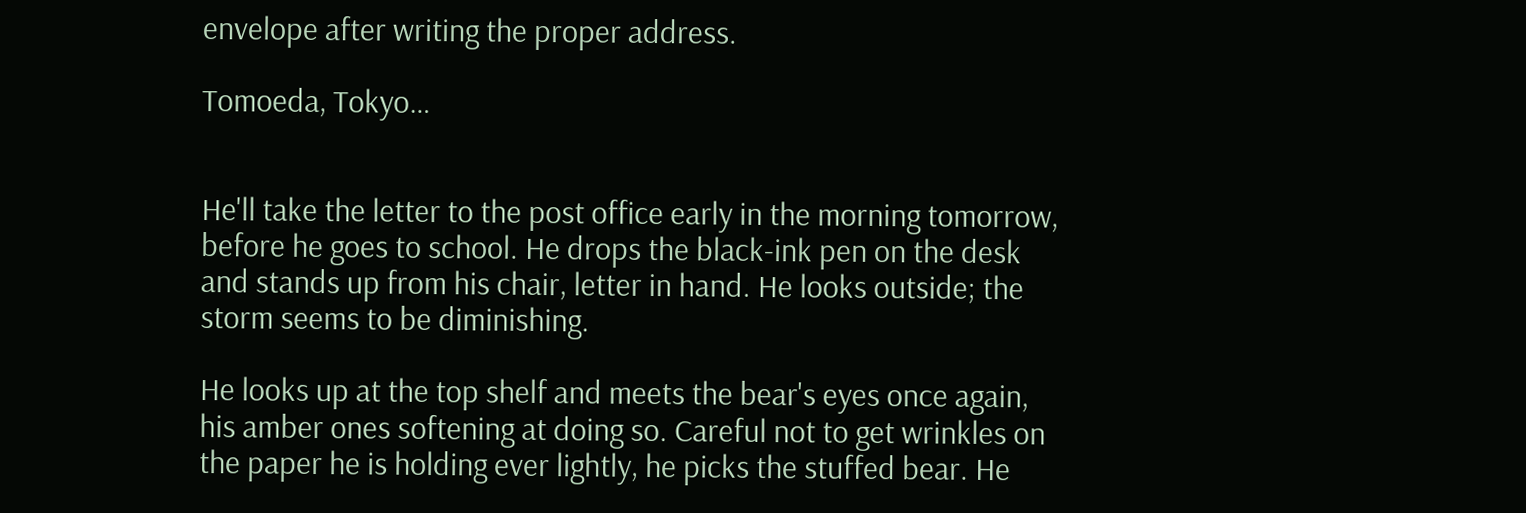envelope after writing the proper address.

Tomoeda, Tokyo…


He'll take the letter to the post office early in the morning tomorrow, before he goes to school. He drops the black-ink pen on the desk and stands up from his chair, letter in hand. He looks outside; the storm seems to be diminishing.

He looks up at the top shelf and meets the bear's eyes once again, his amber ones softening at doing so. Careful not to get wrinkles on the paper he is holding ever lightly, he picks the stuffed bear. He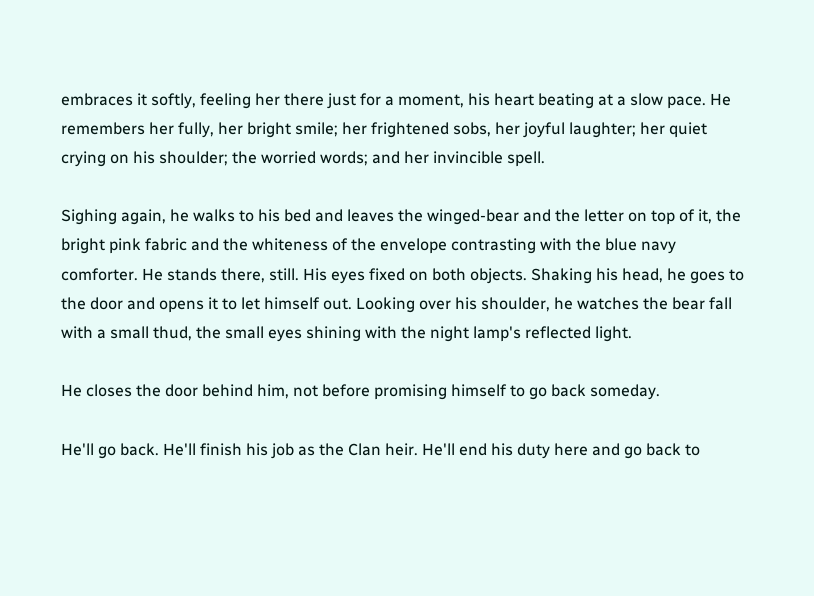embraces it softly, feeling her there just for a moment, his heart beating at a slow pace. He remembers her fully, her bright smile; her frightened sobs, her joyful laughter; her quiet crying on his shoulder; the worried words; and her invincible spell.

Sighing again, he walks to his bed and leaves the winged-bear and the letter on top of it, the bright pink fabric and the whiteness of the envelope contrasting with the blue navy comforter. He stands there, still. His eyes fixed on both objects. Shaking his head, he goes to the door and opens it to let himself out. Looking over his shoulder, he watches the bear fall with a small thud, the small eyes shining with the night lamp's reflected light.

He closes the door behind him, not before promising himself to go back someday.

He'll go back. He'll finish his job as the Clan heir. He'll end his duty here and go back to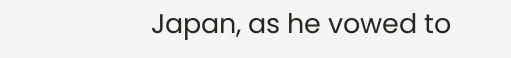Japan, as he vowed to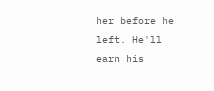her before he left. He'll earn his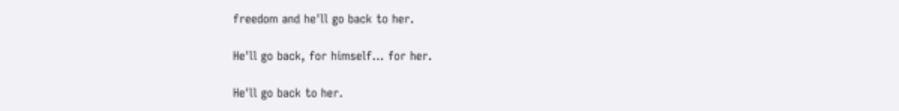freedom and he'll go back to her.

He'll go back, for himself… for her.

He'll go back to her.